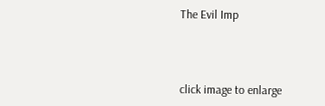The Evil Imp



click image to enlarge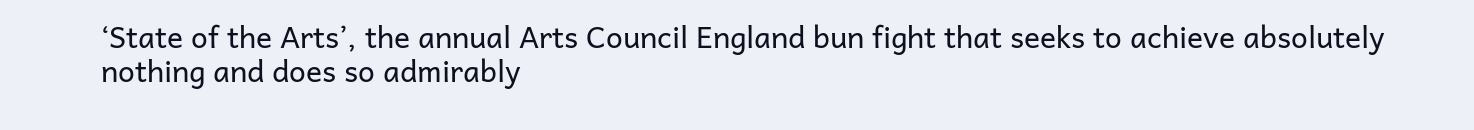‘State of the Arts’, the annual Arts Council England bun fight that seeks to achieve absolutely nothing and does so admirably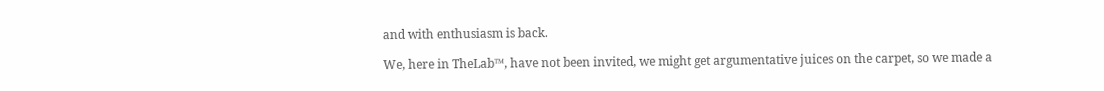and with enthusiasm is back.

We, here in TheLab™, have not been invited, we might get argumentative juices on the carpet, so we made a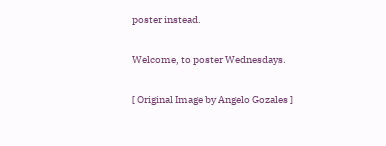poster instead.

Welcome, to poster Wednesdays.

[ Original Image by Angelo Gozales ]